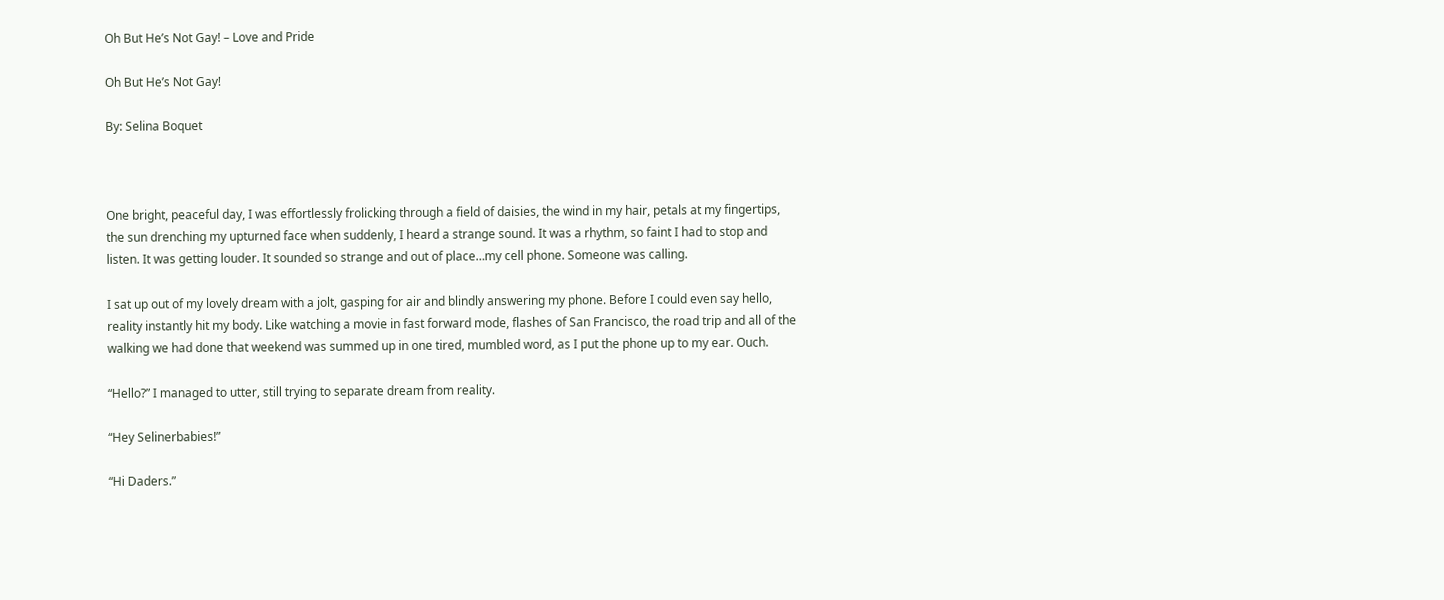Oh But He’s Not Gay! – Love and Pride

Oh But He’s Not Gay!

By: Selina Boquet



One bright, peaceful day, I was effortlessly frolicking through a field of daisies, the wind in my hair, petals at my fingertips, the sun drenching my upturned face when suddenly, I heard a strange sound. It was a rhythm, so faint I had to stop and listen. It was getting louder. It sounded so strange and out of place…my cell phone. Someone was calling.

I sat up out of my lovely dream with a jolt, gasping for air and blindly answering my phone. Before I could even say hello, reality instantly hit my body. Like watching a movie in fast forward mode, flashes of San Francisco, the road trip and all of the walking we had done that weekend was summed up in one tired, mumbled word, as I put the phone up to my ear. Ouch.

“Hello?” I managed to utter, still trying to separate dream from reality.

“Hey Selinerbabies!”

“Hi Daders.”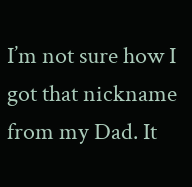I’m not sure how I got that nickname from my Dad. It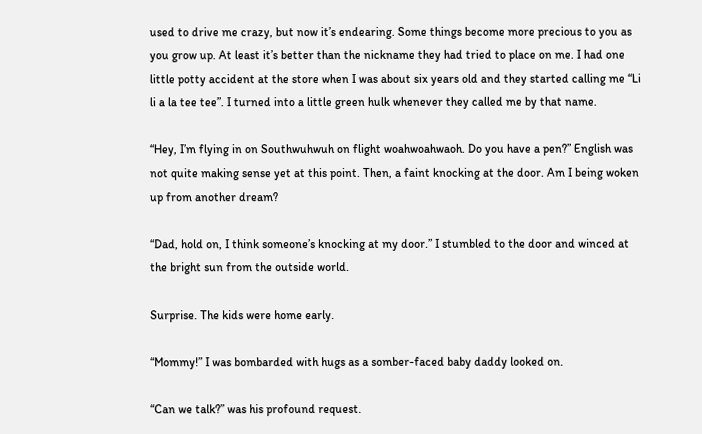used to drive me crazy, but now it’s endearing. Some things become more precious to you as you grow up. At least it’s better than the nickname they had tried to place on me. I had one little potty accident at the store when I was about six years old and they started calling me “Li li a la tee tee”. I turned into a little green hulk whenever they called me by that name.

“Hey, I’m flying in on Southwuhwuh on flight woahwoahwaoh. Do you have a pen?” English was not quite making sense yet at this point. Then, a faint knocking at the door. Am I being woken up from another dream?

“Dad, hold on, I think someone’s knocking at my door.” I stumbled to the door and winced at the bright sun from the outside world.

Surprise. The kids were home early.

“Mommy!” I was bombarded with hugs as a somber-faced baby daddy looked on.

“Can we talk?” was his profound request.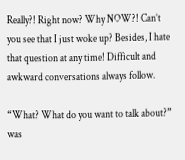Really?! Right now? Why NOW?! Can’t you see that I just woke up? Besides, I hate that question at any time! Difficult and awkward conversations always follow.

“What? What do you want to talk about?” was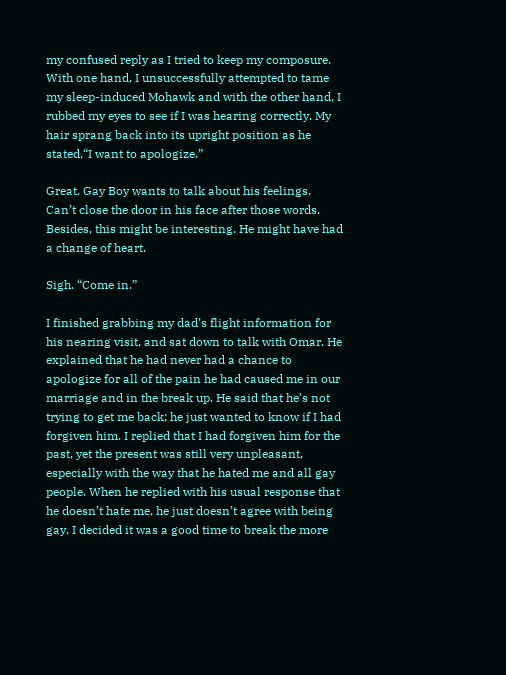my confused reply as I tried to keep my composure. With one hand, I unsuccessfully attempted to tame my sleep-induced Mohawk and with the other hand, I rubbed my eyes to see if I was hearing correctly. My hair sprang back into its upright position as he stated,“I want to apologize.”

Great. Gay Boy wants to talk about his feelings.  Can’t close the door in his face after those words. Besides, this might be interesting. He might have had a change of heart.

Sigh. “Come in.”

I finished grabbing my dad’s flight information for his nearing visit, and sat down to talk with Omar. He explained that he had never had a chance to apologize for all of the pain he had caused me in our marriage and in the break up. He said that he’s not trying to get me back; he just wanted to know if I had forgiven him. I replied that I had forgiven him for the past, yet the present was still very unpleasant, especially with the way that he hated me and all gay people. When he replied with his usual response that he doesn’t hate me, he just doesn’t agree with being gay, I decided it was a good time to break the more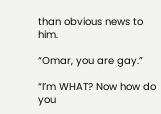than obvious news to him.

“Omar, you are gay.”

“I’m WHAT? Now how do you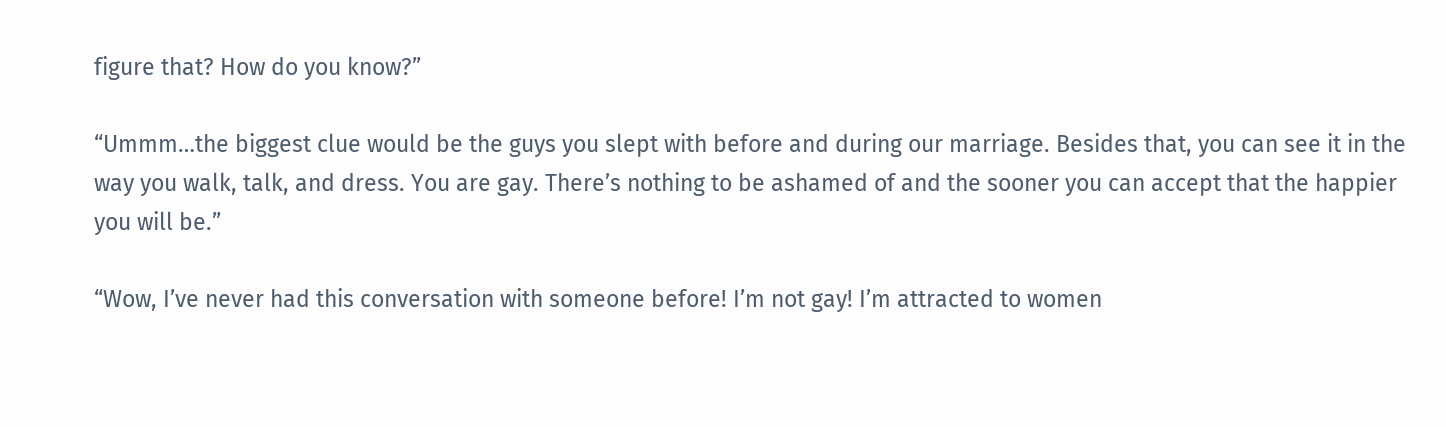figure that? How do you know?”

“Ummm…the biggest clue would be the guys you slept with before and during our marriage. Besides that, you can see it in the way you walk, talk, and dress. You are gay. There’s nothing to be ashamed of and the sooner you can accept that the happier you will be.”

“Wow, I’ve never had this conversation with someone before! I’m not gay! I’m attracted to women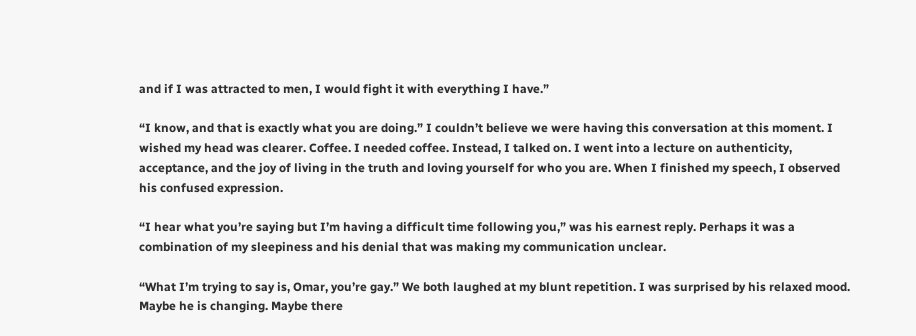and if I was attracted to men, I would fight it with everything I have.”

“I know, and that is exactly what you are doing.” I couldn’t believe we were having this conversation at this moment. I wished my head was clearer. Coffee. I needed coffee. Instead, I talked on. I went into a lecture on authenticity, acceptance, and the joy of living in the truth and loving yourself for who you are. When I finished my speech, I observed his confused expression.

“I hear what you’re saying but I’m having a difficult time following you,” was his earnest reply. Perhaps it was a combination of my sleepiness and his denial that was making my communication unclear.

“What I’m trying to say is, Omar, you’re gay.” We both laughed at my blunt repetition. I was surprised by his relaxed mood. Maybe he is changing. Maybe there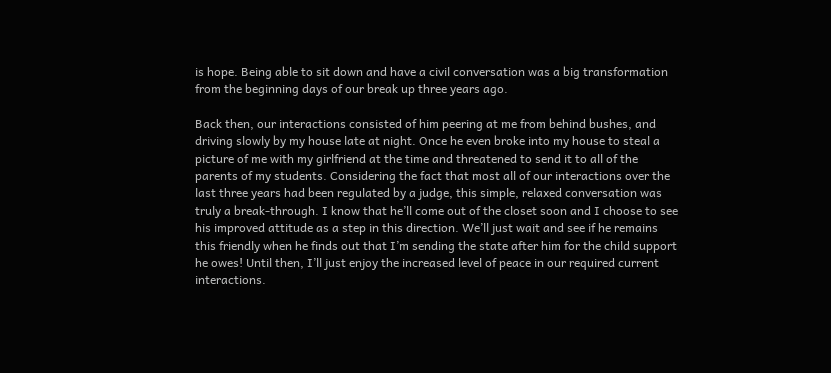is hope. Being able to sit down and have a civil conversation was a big transformation from the beginning days of our break up three years ago.

Back then, our interactions consisted of him peering at me from behind bushes, and driving slowly by my house late at night. Once he even broke into my house to steal a picture of me with my girlfriend at the time and threatened to send it to all of the parents of my students. Considering the fact that most all of our interactions over the last three years had been regulated by a judge, this simple, relaxed conversation was truly a break-through. I know that he’ll come out of the closet soon and I choose to see his improved attitude as a step in this direction. We’ll just wait and see if he remains this friendly when he finds out that I’m sending the state after him for the child support he owes! Until then, I’ll just enjoy the increased level of peace in our required current interactions.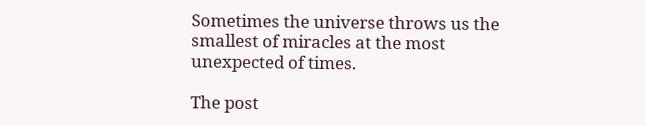Sometimes the universe throws us the smallest of miracles at the most unexpected of times.

The post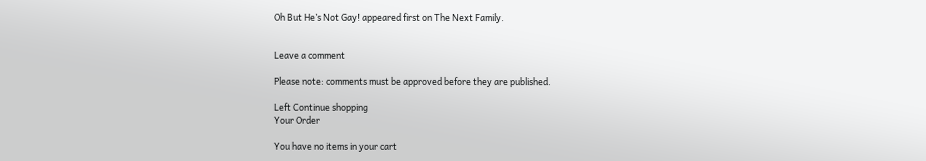Oh But He’s Not Gay! appeared first on The Next Family.


Leave a comment

Please note: comments must be approved before they are published.

Left Continue shopping
Your Order

You have no items in your cart